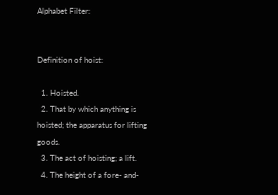Alphabet Filter:


Definition of hoist:

  1. Hoisted.
  2. That by which anything is hoisted; the apparatus for lifting goods.
  3. The act of hoisting; a lift.
  4. The height of a fore- and-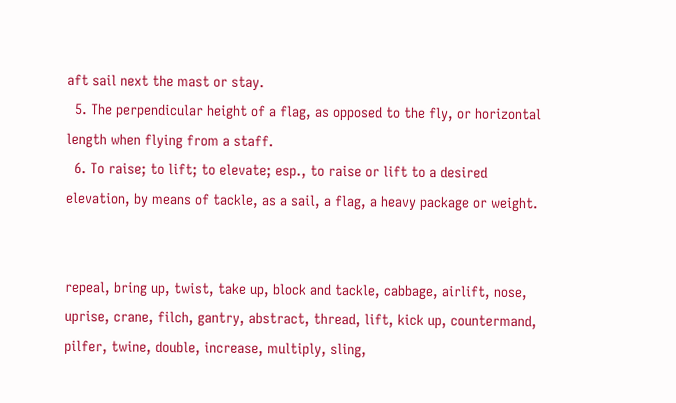aft sail next the mast or stay.
  5. The perpendicular height of a flag, as opposed to the fly, or horizontal length when flying from a staff.
  6. To raise; to lift; to elevate; esp., to raise or lift to a desired elevation, by means of tackle, as a sail, a flag, a heavy package or weight.


repeal, bring up, twist, take up, block and tackle, cabbage, airlift, nose, uprise, crane, filch, gantry, abstract, thread, lift, kick up, countermand, pilfer, twine, double, increase, multiply, sling,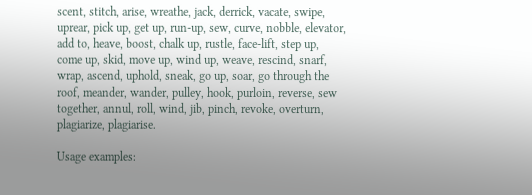scent, stitch, arise, wreathe, jack, derrick, vacate, swipe, uprear, pick up, get up, run-up, sew, curve, nobble, elevator, add to, heave, boost, chalk up, rustle, face-lift, step up, come up, skid, move up, wind up, weave, rescind, snarf, wrap, ascend, uphold, sneak, go up, soar, go through the roof, meander, wander, pulley, hook, purloin, reverse, sew together, annul, roll, wind, jib, pinch, revoke, overturn, plagiarize, plagiarise.

Usage examples: